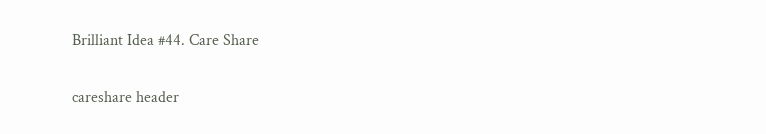Brilliant Idea #44. Care Share

careshare header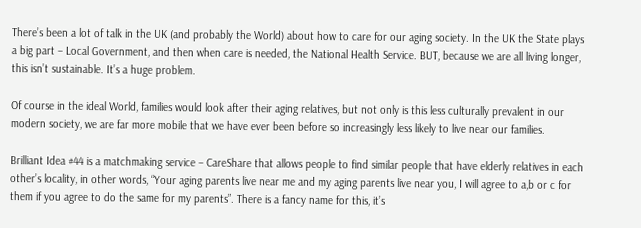There’s been a lot of talk in the UK (and probably the World) about how to care for our aging society. In the UK the State plays a big part – Local Government, and then when care is needed, the National Health Service. BUT, because we are all living longer, this isn’t sustainable. It’s a huge problem.

Of course in the ideal World, families would look after their aging relatives, but not only is this less culturally prevalent in our modern society, we are far more mobile that we have ever been before so increasingly less likely to live near our families.

Brilliant Idea #44 is a matchmaking service – CareShare that allows people to find similar people that have elderly relatives in each other’s locality, in other words, “Your aging parents live near me and my aging parents live near you, I will agree to a,b or c for them if you agree to do the same for my parents”. There is a fancy name for this, it’s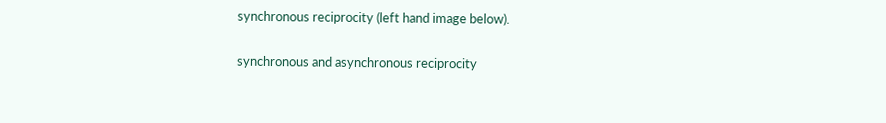synchronous reciprocity (left hand image below).

synchronous and asynchronous reciprocity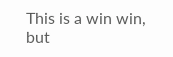This is a win win, but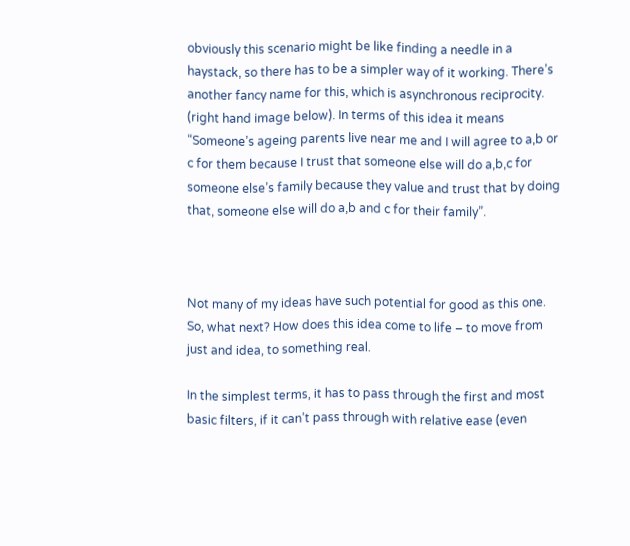obviously this scenario might be like finding a needle in a haystack, so there has to be a simpler way of it working. There’s another fancy name for this, which is asynchronous reciprocity. (right hand image below). In terms of this idea it means “Someone’s ageing parents live near me and I will agree to a,b or c for them because I trust that someone else will do a,b,c for someone else’s family because they value and trust that by doing that, someone else will do a,b and c for their family”.



Not many of my ideas have such potential for good as this one. So, what next? How does this idea come to life – to move from just and idea, to something real.

In the simplest terms, it has to pass through the first and most basic filters, if it can’t pass through with relative ease (even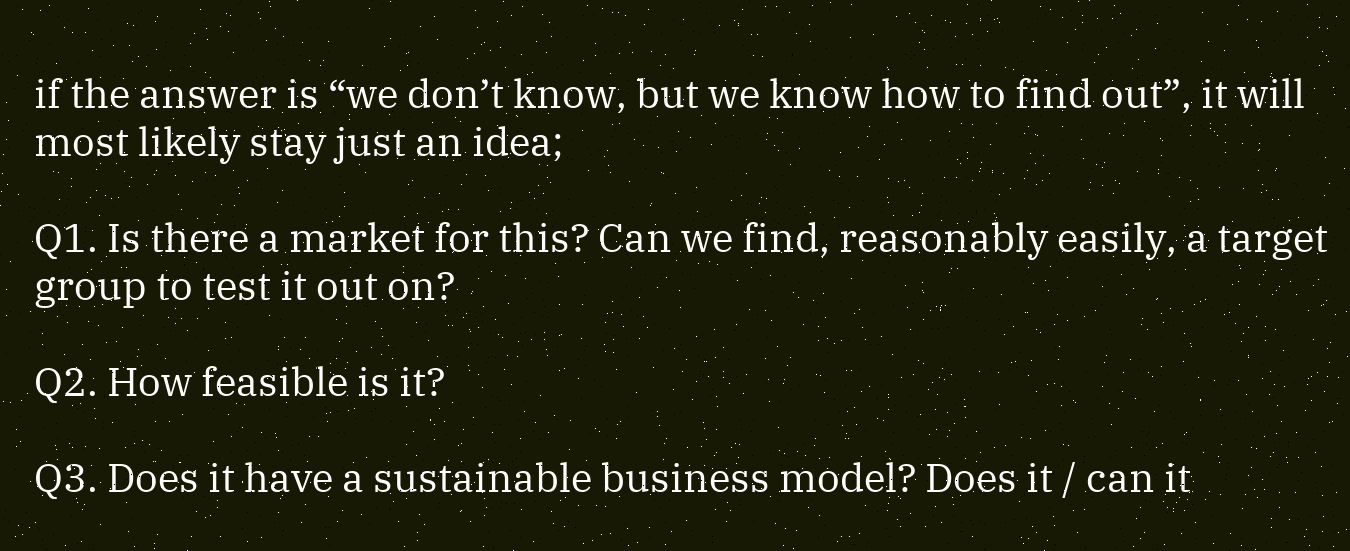if the answer is “we don’t know, but we know how to find out”, it will most likely stay just an idea;

Q1. Is there a market for this? Can we find, reasonably easily, a target group to test it out on?

Q2. How feasible is it?

Q3. Does it have a sustainable business model? Does it / can it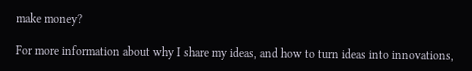make money?

For more information about why I share my ideas, and how to turn ideas into innovations,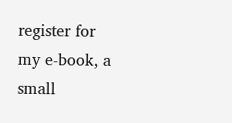register for my e-book, a small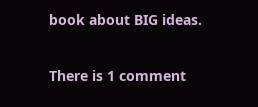book about BIG ideas.

There is 1 comment